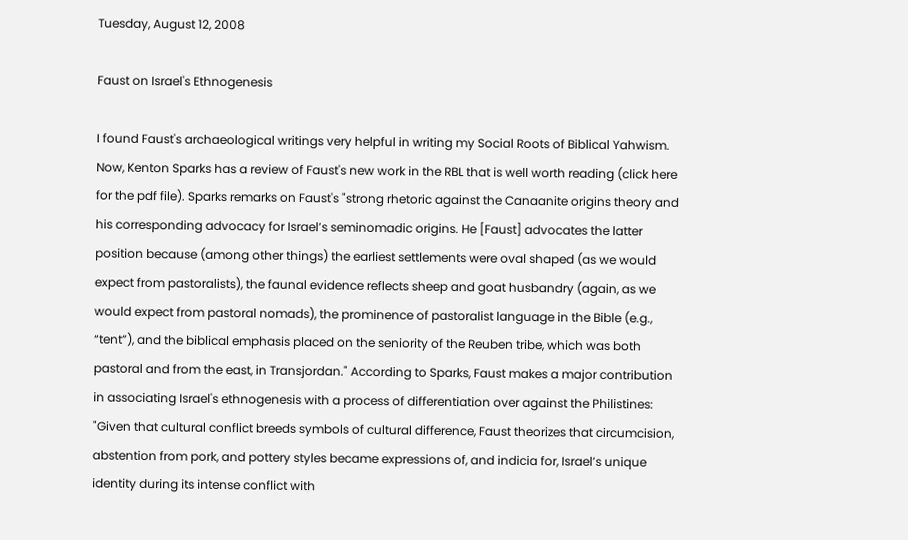Tuesday, August 12, 2008

Faust on Israel's Ethnogenesis

I found Faust's archaeological writings very helpful in writing my Social Roots of Biblical Yahwism. Now, Kenton Sparks has a review of Faust's new work in the RBL that is well worth reading (click here for the pdf file). Sparks remarks on Faust's "strong rhetoric against the Canaanite origins theory and his corresponding advocacy for Israel’s seminomadic origins. He [Faust] advocates the latter position because (among other things) the earliest settlements were oval shaped (as we would expect from pastoralists), the faunal evidence reflects sheep and goat husbandry (again, as we would expect from pastoral nomads), the prominence of pastoralist language in the Bible (e.g., “tent”), and the biblical emphasis placed on the seniority of the Reuben tribe, which was both pastoral and from the east, in Transjordan." According to Sparks, Faust makes a major contribution in associating Israel's ethnogenesis with a process of differentiation over against the Philistines: "Given that cultural conflict breeds symbols of cultural difference, Faust theorizes that circumcision, abstention from pork, and pottery styles became expressions of, and indicia for, Israel’s unique identity during its intense conflict with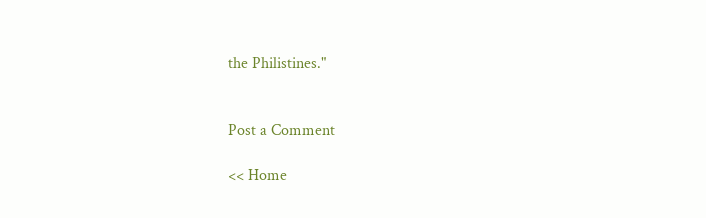the Philistines."


Post a Comment

<< Home